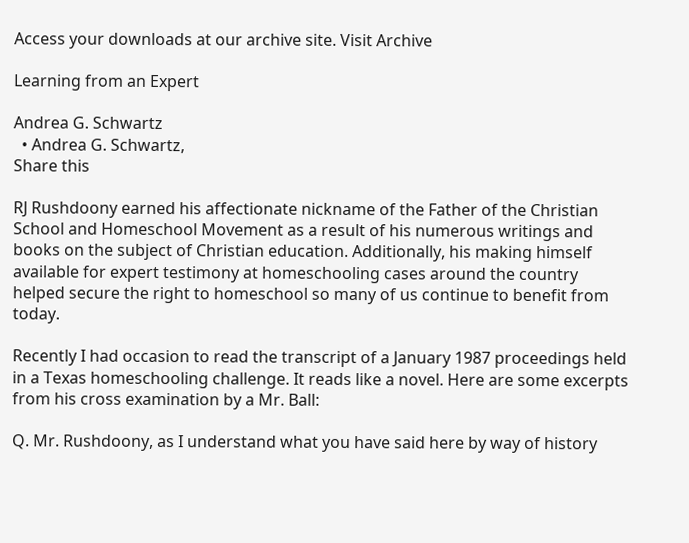Access your downloads at our archive site. Visit Archive

Learning from an Expert

Andrea G. Schwartz
  • Andrea G. Schwartz,
Share this

RJ Rushdoony earned his affectionate nickname of the Father of the Christian School and Homeschool Movement as a result of his numerous writings and books on the subject of Christian education. Additionally, his making himself available for expert testimony at homeschooling cases around the country helped secure the right to homeschool so many of us continue to benefit from today.

Recently I had occasion to read the transcript of a January 1987 proceedings held in a Texas homeschooling challenge. It reads like a novel. Here are some excerpts from his cross examination by a Mr. Ball:

Q. Mr. Rushdoony, as I understand what you have said here by way of history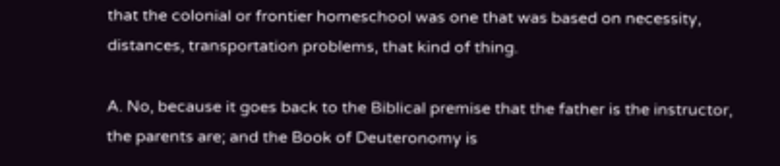that the colonial or frontier homeschool was one that was based on necessity, distances, transportation problems, that kind of thing.

A. No, because it goes back to the Biblical premise that the father is the instructor, the parents are; and the Book of Deuteronomy is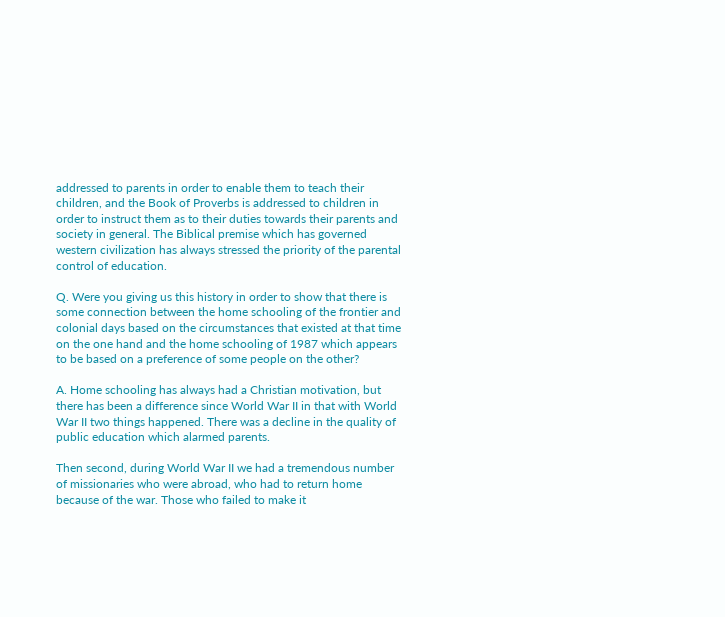addressed to parents in order to enable them to teach their children, and the Book of Proverbs is addressed to children in order to instruct them as to their duties towards their parents and society in general. The Biblical premise which has governed western civilization has always stressed the priority of the parental control of education.

Q. Were you giving us this history in order to show that there is some connection between the home schooling of the frontier and colonial days based on the circumstances that existed at that time on the one hand and the home schooling of 1987 which appears to be based on a preference of some people on the other?

A. Home schooling has always had a Christian motivation, but there has been a difference since World War II in that with World War II two things happened. There was a decline in the quality of public education which alarmed parents.

Then second, during World War II we had a tremendous number of missionaries who were abroad, who had to return home because of the war. Those who failed to make it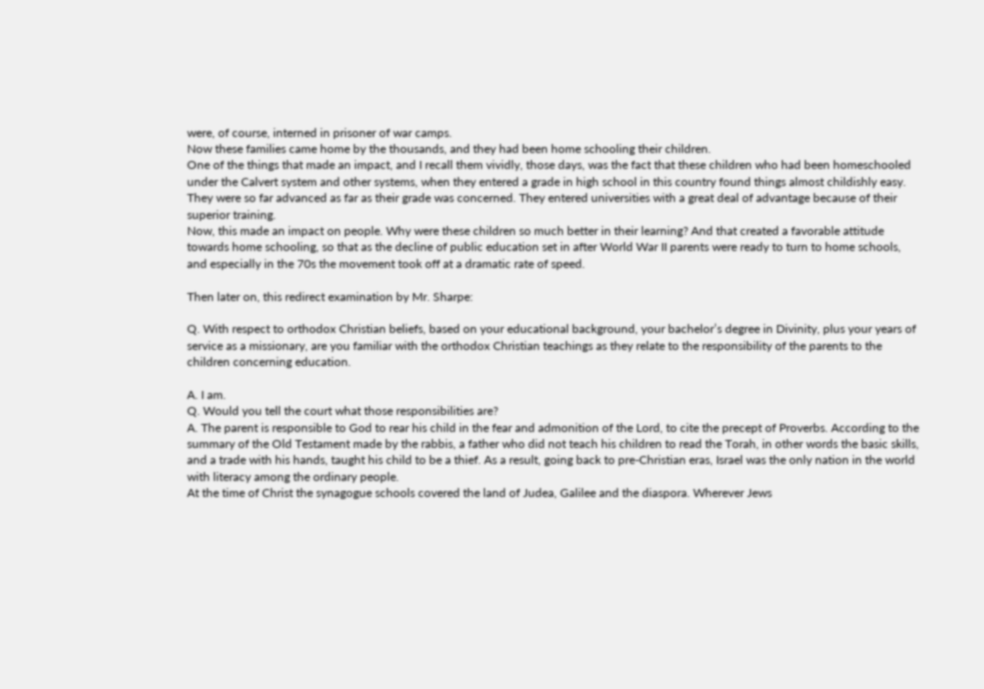were, of course, interned in prisoner of war camps.
Now these families came home by the thousands, and they had been home schooling their children.
One of the things that made an impact, and I recall them vividly, those days, was the fact that these children who had been homeschooled under the Calvert system and other systems, when they entered a grade in high school in this country found things almost childishly easy. They were so far advanced as far as their grade was concerned. They entered universities with a great deal of advantage because of their superior training.
Now, this made an impact on people. Why were these children so much better in their learning? And that created a favorable attitude towards home schooling, so that as the decline of public education set in after World War II parents were ready to turn to home schools, and especially in the 70s the movement took off at a dramatic rate of speed.

Then later on, this redirect examination by Mr. Sharpe:

Q. With respect to orthodox Christian beliefs, based on your educational background, your bachelor’s degree in Divinity, plus your years of service as a missionary, are you familiar with the orthodox Christian teachings as they relate to the responsibility of the parents to the children concerning education.

A. I am.
Q. Would you tell the court what those responsibilities are?
A. The parent is responsible to God to rear his child in the fear and admonition of the Lord, to cite the precept of Proverbs. According to the summary of the Old Testament made by the rabbis, a father who did not teach his children to read the Torah, in other words the basic skills, and a trade with his hands, taught his child to be a thief. As a result, going back to pre-Christian eras, Israel was the only nation in the world with literacy among the ordinary people.
At the time of Christ the synagogue schools covered the land of Judea, Galilee and the diaspora. Wherever Jews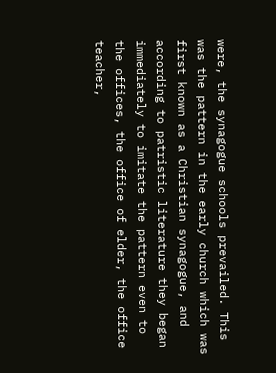were, the synagogue schools prevailed. This was the pattern in the early church which was first known as a Christian synagogue, and according to patristic literature they began immediately to imitate the pattern even to the offices, the office of elder, the office teacher,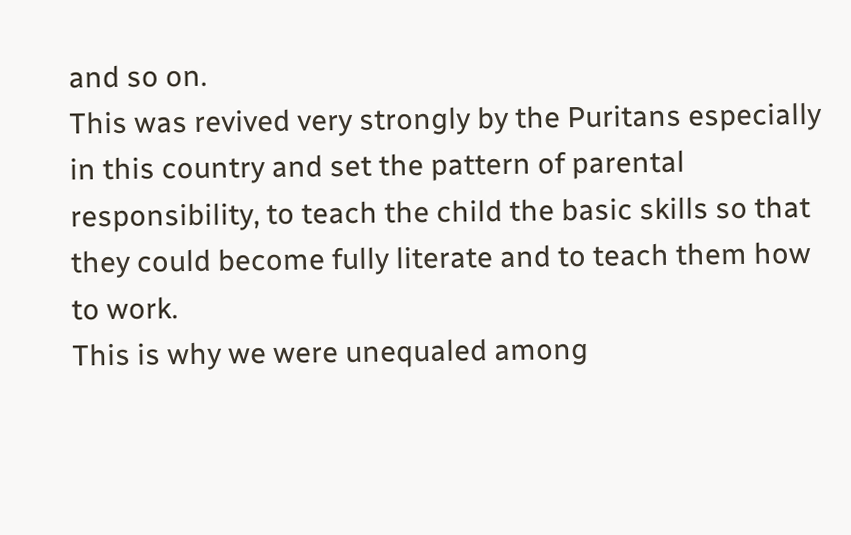and so on.
This was revived very strongly by the Puritans especially in this country and set the pattern of parental responsibility, to teach the child the basic skills so that they could become fully literate and to teach them how to work.
This is why we were unequaled among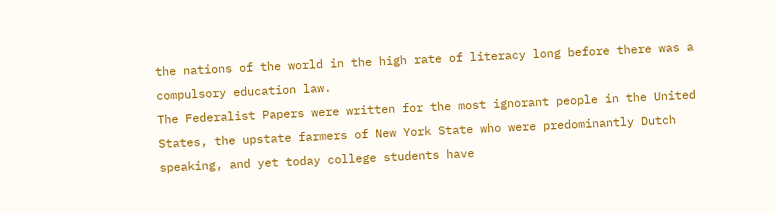the nations of the world in the high rate of literacy long before there was a compulsory education law.
The Federalist Papers were written for the most ignorant people in the United States, the upstate farmers of New York State who were predominantly Dutch speaking, and yet today college students have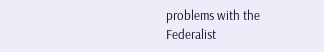problems with the Federalist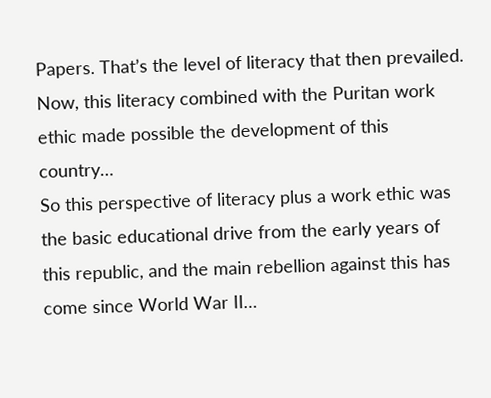Papers. That’s the level of literacy that then prevailed.
Now, this literacy combined with the Puritan work ethic made possible the development of this country…
So this perspective of literacy plus a work ethic was the basic educational drive from the early years of this republic, and the main rebellion against this has come since World War II…